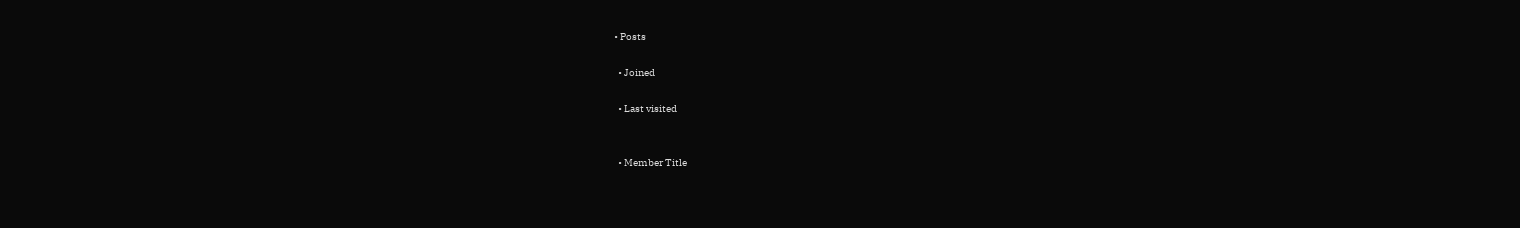• Posts

  • Joined

  • Last visited


  • Member Title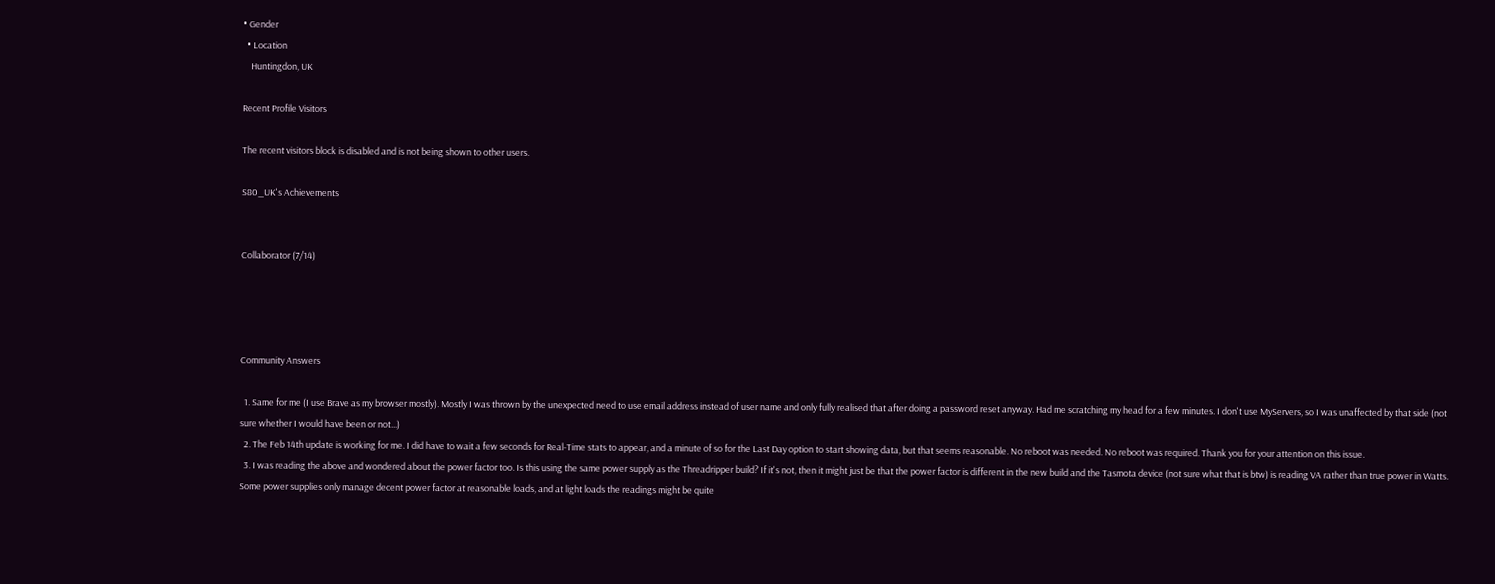• Gender
  • Location
    Huntingdon, UK

Recent Profile Visitors

The recent visitors block is disabled and is not being shown to other users.

S80_UK's Achievements


Collaborator (7/14)




Community Answers

  1. Same for me (I use Brave as my browser mostly). Mostly I was thrown by the unexpected need to use email address instead of user name and only fully realised that after doing a password reset anyway. Had me scratching my head for a few minutes. I don't use MyServers, so I was unaffected by that side (not sure whether I would have been or not...)
  2. The Feb 14th update is working for me. I did have to wait a few seconds for Real-Time stats to appear, and a minute of so for the Last Day option to start showing data, but that seems reasonable. No reboot was needed. No reboot was required. Thank you for your attention on this issue.
  3. I was reading the above and wondered about the power factor too. Is this using the same power supply as the Threadripper build? If it's not, then it might just be that the power factor is different in the new build and the Tasmota device (not sure what that is btw) is reading VA rather than true power in Watts. Some power supplies only manage decent power factor at reasonable loads, and at light loads the readings might be quite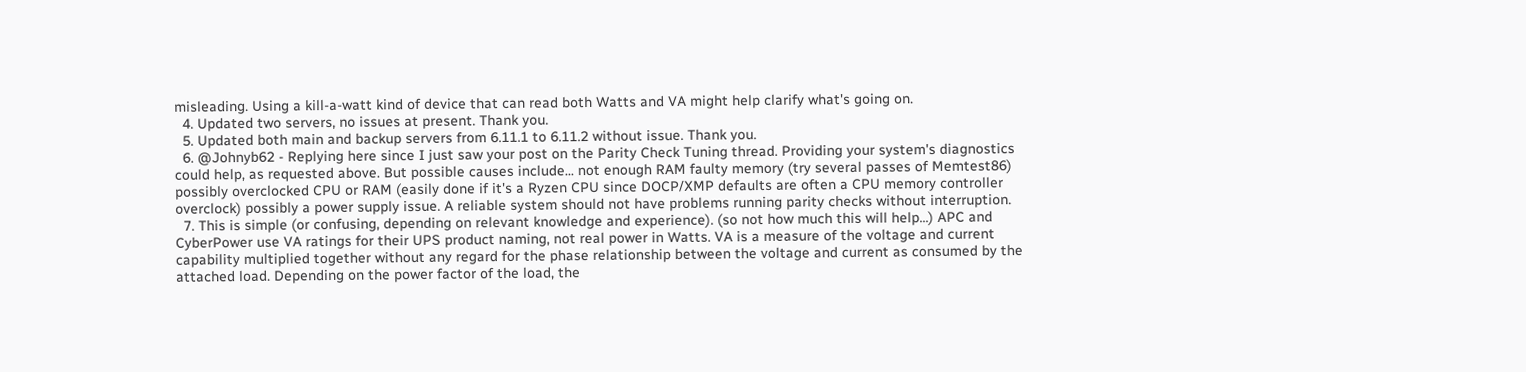misleading. Using a kill-a-watt kind of device that can read both Watts and VA might help clarify what's going on.
  4. Updated two servers, no issues at present. Thank you.
  5. Updated both main and backup servers from 6.11.1 to 6.11.2 without issue. Thank you.
  6. @Johnyb62 - Replying here since I just saw your post on the Parity Check Tuning thread. Providing your system's diagnostics could help, as requested above. But possible causes include... not enough RAM faulty memory (try several passes of Memtest86) possibly overclocked CPU or RAM (easily done if it's a Ryzen CPU since DOCP/XMP defaults are often a CPU memory controller overclock) possibly a power supply issue. A reliable system should not have problems running parity checks without interruption.
  7. This is simple (or confusing, depending on relevant knowledge and experience). (so not how much this will help...) APC and CyberPower use VA ratings for their UPS product naming, not real power in Watts. VA is a measure of the voltage and current capability multiplied together without any regard for the phase relationship between the voltage and current as consumed by the attached load. Depending on the power factor of the load, the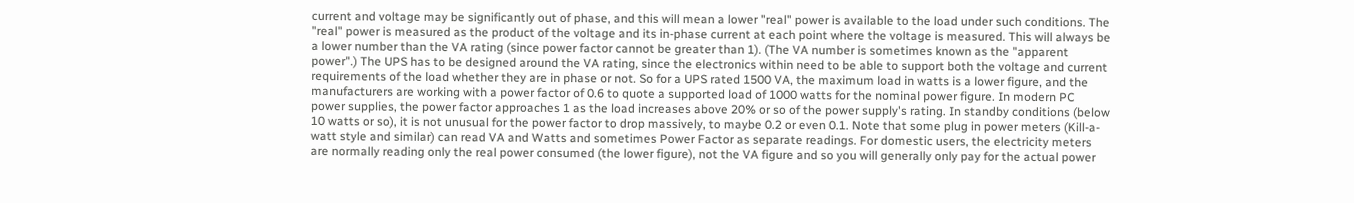current and voltage may be significantly out of phase, and this will mean a lower "real" power is available to the load under such conditions. The "real" power is measured as the product of the voltage and its in-phase current at each point where the voltage is measured. This will always be a lower number than the VA rating (since power factor cannot be greater than 1). (The VA number is sometimes known as the "apparent power".) The UPS has to be designed around the VA rating, since the electronics within need to be able to support both the voltage and current requirements of the load whether they are in phase or not. So for a UPS rated 1500 VA, the maximum load in watts is a lower figure, and the manufacturers are working with a power factor of 0.6 to quote a supported load of 1000 watts for the nominal power figure. In modern PC power supplies, the power factor approaches 1 as the load increases above 20% or so of the power supply's rating. In standby conditions (below 10 watts or so), it is not unusual for the power factor to drop massively, to maybe 0.2 or even 0.1. Note that some plug in power meters (Kill-a-watt style and similar) can read VA and Watts and sometimes Power Factor as separate readings. For domestic users, the electricity meters are normally reading only the real power consumed (the lower figure), not the VA figure and so you will generally only pay for the actual power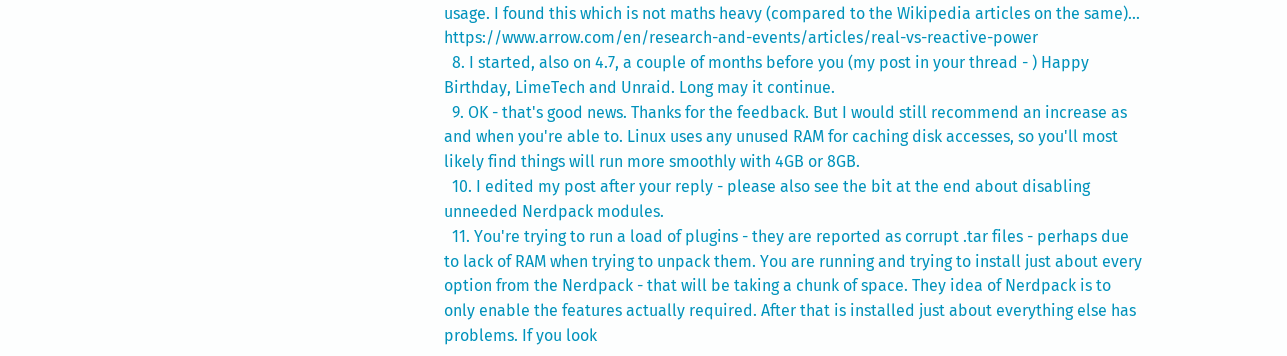usage. I found this which is not maths heavy (compared to the Wikipedia articles on the same)... https://www.arrow.com/en/research-and-events/articles/real-vs-reactive-power
  8. I started, also on 4.7, a couple of months before you (my post in your thread - ) Happy Birthday, LimeTech and Unraid. Long may it continue.
  9. OK - that's good news. Thanks for the feedback. But I would still recommend an increase as and when you're able to. Linux uses any unused RAM for caching disk accesses, so you'll most likely find things will run more smoothly with 4GB or 8GB.
  10. I edited my post after your reply - please also see the bit at the end about disabling unneeded Nerdpack modules.
  11. You're trying to run a load of plugins - they are reported as corrupt .tar files - perhaps due to lack of RAM when trying to unpack them. You are running and trying to install just about every option from the Nerdpack - that will be taking a chunk of space. They idea of Nerdpack is to only enable the features actually required. After that is installed just about everything else has problems. If you look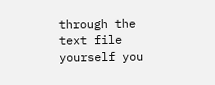through the text file yourself you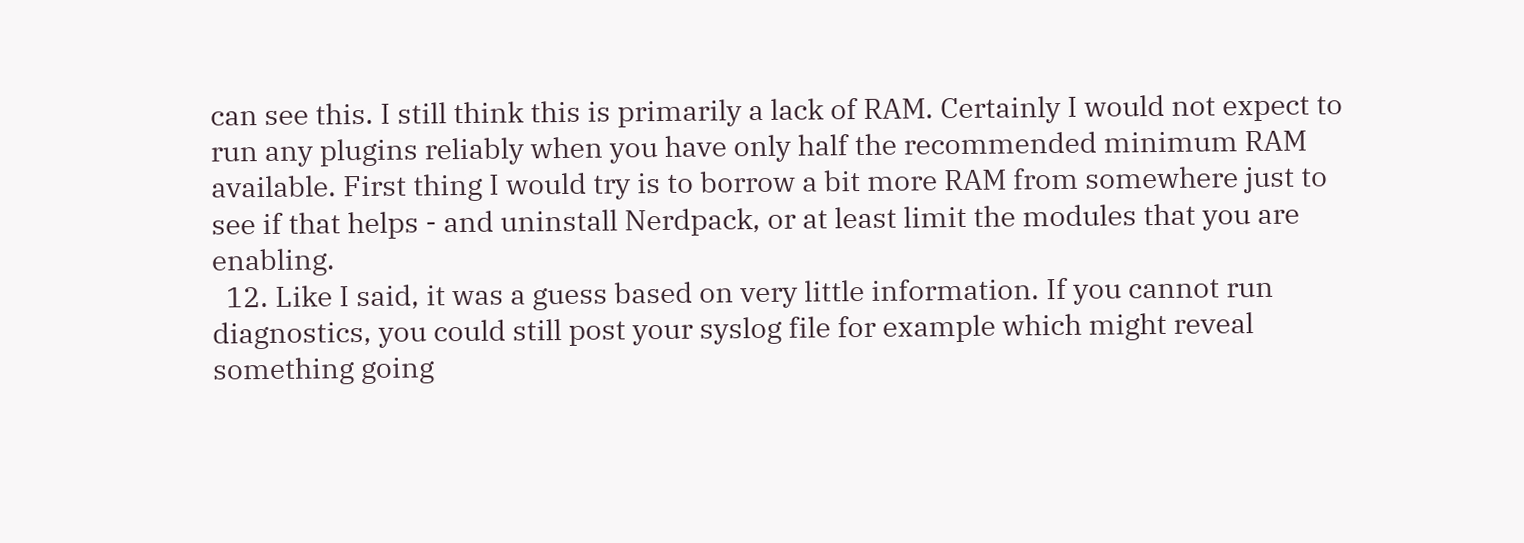can see this. I still think this is primarily a lack of RAM. Certainly I would not expect to run any plugins reliably when you have only half the recommended minimum RAM available. First thing I would try is to borrow a bit more RAM from somewhere just to see if that helps - and uninstall Nerdpack, or at least limit the modules that you are enabling.
  12. Like I said, it was a guess based on very little information. If you cannot run diagnostics, you could still post your syslog file for example which might reveal something going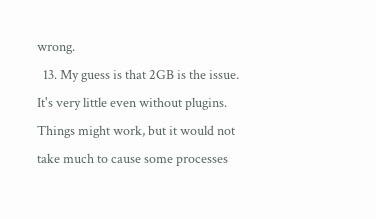wrong.
  13. My guess is that 2GB is the issue. It's very little even without plugins. Things might work, but it would not take much to cause some processes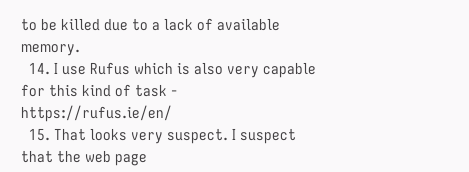to be killed due to a lack of available memory.
  14. I use Rufus which is also very capable for this kind of task - https://rufus.ie/en/
  15. That looks very suspect. I suspect that the web page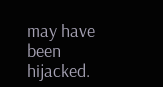may have been hijacked.